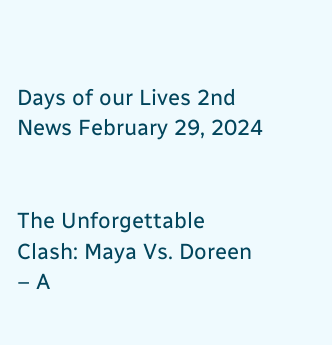Days of our Lives 2nd News February 29, 2024


The Unforgettable Clash: Maya Vs. Doreen – A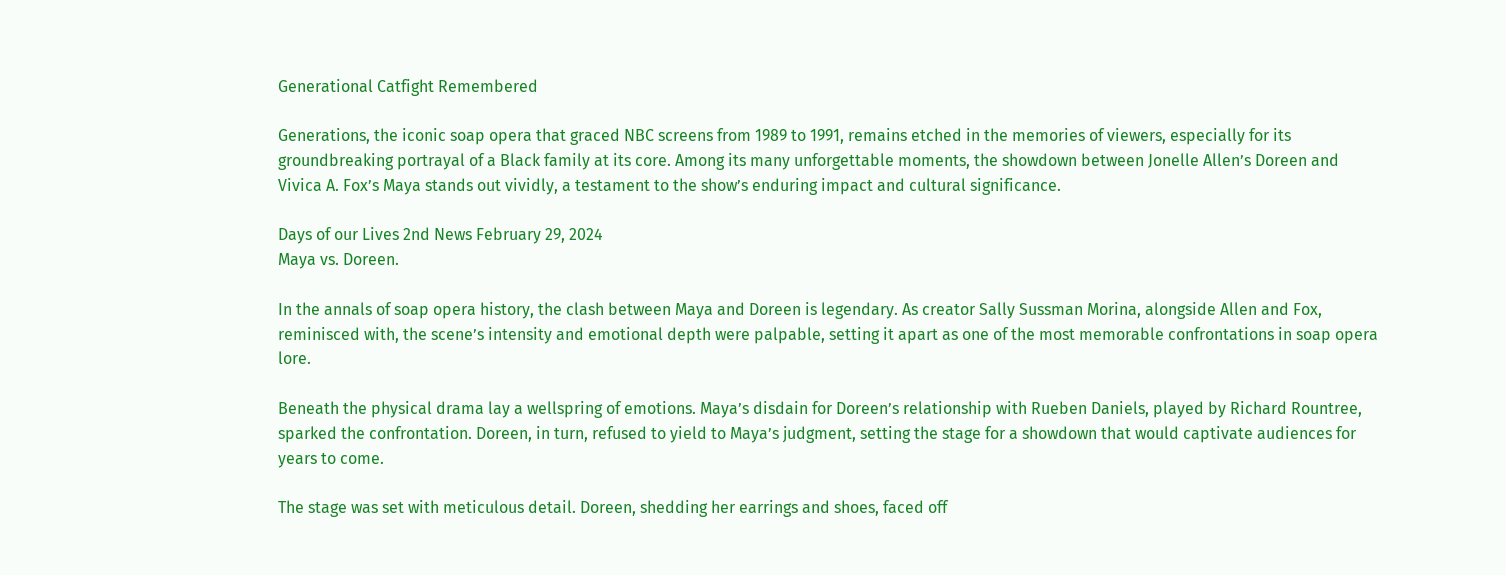Generational Catfight Remembered

Generations, the iconic soap opera that graced NBC screens from 1989 to 1991, remains etched in the memories of viewers, especially for its groundbreaking portrayal of a Black family at its core. Among its many unforgettable moments, the showdown between Jonelle Allen’s Doreen and Vivica A. Fox’s Maya stands out vividly, a testament to the show’s enduring impact and cultural significance.

Days of our Lives 2nd News February 29, 2024
Maya vs. Doreen.

In the annals of soap opera history, the clash between Maya and Doreen is legendary. As creator Sally Sussman Morina, alongside Allen and Fox, reminisced with, the scene’s intensity and emotional depth were palpable, setting it apart as one of the most memorable confrontations in soap opera lore.

Beneath the physical drama lay a wellspring of emotions. Maya’s disdain for Doreen’s relationship with Rueben Daniels, played by Richard Rountree, sparked the confrontation. Doreen, in turn, refused to yield to Maya’s judgment, setting the stage for a showdown that would captivate audiences for years to come.

The stage was set with meticulous detail. Doreen, shedding her earrings and shoes, faced off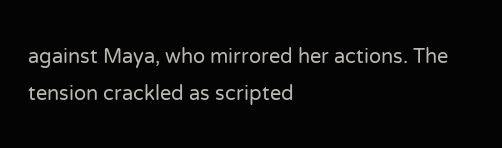against Maya, who mirrored her actions. The tension crackled as scripted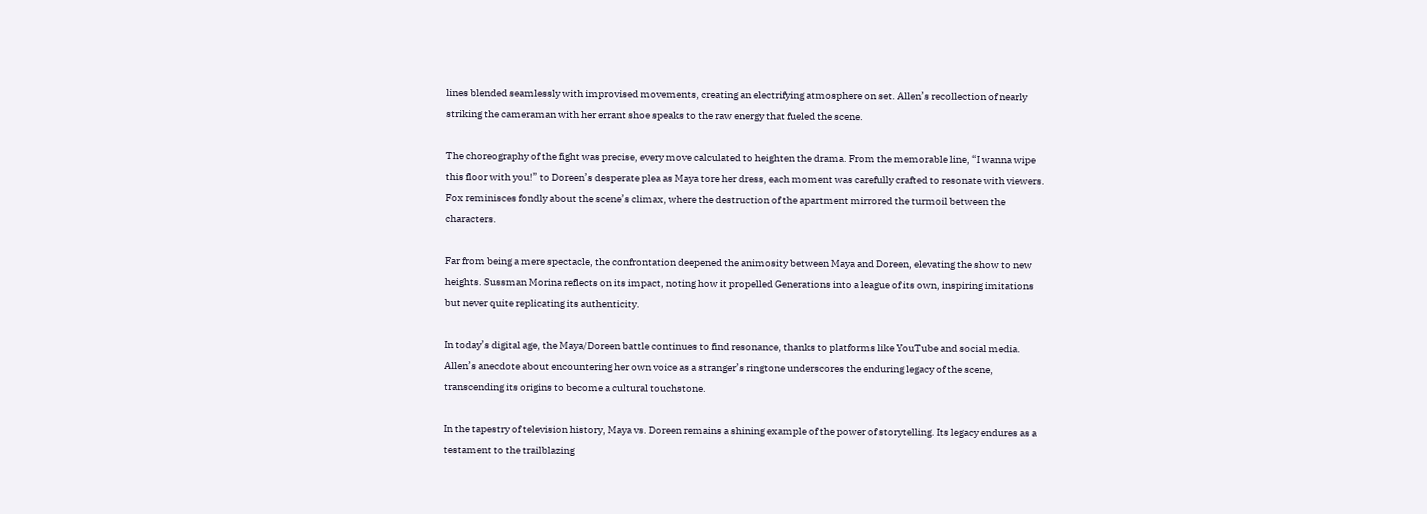lines blended seamlessly with improvised movements, creating an electrifying atmosphere on set. Allen’s recollection of nearly striking the cameraman with her errant shoe speaks to the raw energy that fueled the scene.

The choreography of the fight was precise, every move calculated to heighten the drama. From the memorable line, “I wanna wipe this floor with you!” to Doreen’s desperate plea as Maya tore her dress, each moment was carefully crafted to resonate with viewers. Fox reminisces fondly about the scene’s climax, where the destruction of the apartment mirrored the turmoil between the characters.

Far from being a mere spectacle, the confrontation deepened the animosity between Maya and Doreen, elevating the show to new heights. Sussman Morina reflects on its impact, noting how it propelled Generations into a league of its own, inspiring imitations but never quite replicating its authenticity.

In today’s digital age, the Maya/Doreen battle continues to find resonance, thanks to platforms like YouTube and social media. Allen’s anecdote about encountering her own voice as a stranger’s ringtone underscores the enduring legacy of the scene, transcending its origins to become a cultural touchstone.

In the tapestry of television history, Maya vs. Doreen remains a shining example of the power of storytelling. Its legacy endures as a testament to the trailblazing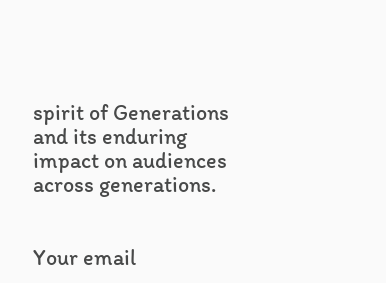spirit of Generations and its enduring impact on audiences across generations.


Your email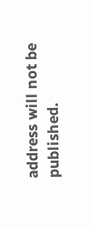address will not be published.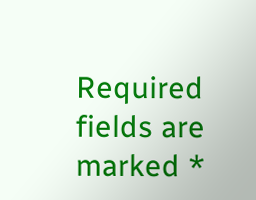Required fields are marked *